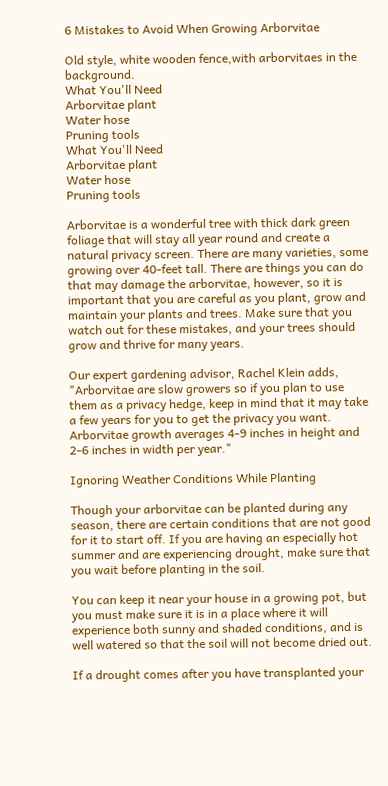6 Mistakes to Avoid When Growing Arborvitae

Old style, white wooden fence,with arborvitaes in the background.
What You'll Need
Arborvitae plant
Water hose
Pruning tools
What You'll Need
Arborvitae plant
Water hose
Pruning tools

Arborvitae is a wonderful tree with thick dark green foliage that will stay all year round and create a natural privacy screen. There are many varieties, some growing over 40-feet tall. There are things you can do that may damage the arborvitae, however, so it is important that you are careful as you plant, grow and maintain your plants and trees. Make sure that you watch out for these mistakes, and your trees should grow and thrive for many years.

Our expert gardening advisor, Rachel Klein adds, "Arborvitae are slow growers so if you plan to use them as a privacy hedge, keep in mind that it may take a few years for you to get the privacy you want. Arborvitae growth averages 4-9 inches in height and 2-6 inches in width per year."

Ignoring Weather Conditions While Planting

Though your arborvitae can be planted during any season, there are certain conditions that are not good for it to start off. If you are having an especially hot summer and are experiencing drought, make sure that you wait before planting in the soil.

You can keep it near your house in a growing pot, but you must make sure it is in a place where it will experience both sunny and shaded conditions, and is well watered so that the soil will not become dried out.

If a drought comes after you have transplanted your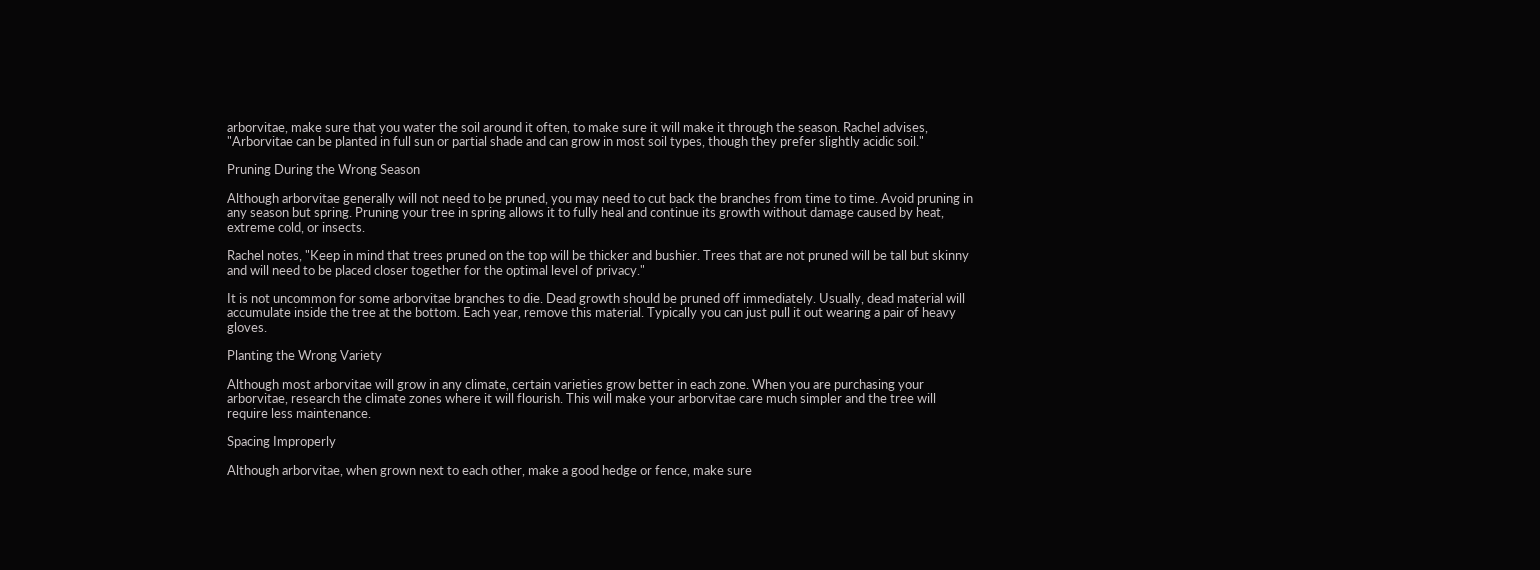arborvitae, make sure that you water the soil around it often, to make sure it will make it through the season. Rachel advises, "Arborvitae can be planted in full sun or partial shade and can grow in most soil types, though they prefer slightly acidic soil."

Pruning During the Wrong Season

Although arborvitae generally will not need to be pruned, you may need to cut back the branches from time to time. Avoid pruning in any season but spring. Pruning your tree in spring allows it to fully heal and continue its growth without damage caused by heat, extreme cold, or insects.

Rachel notes, "Keep in mind that trees pruned on the top will be thicker and bushier. Trees that are not pruned will be tall but skinny and will need to be placed closer together for the optimal level of privacy."

It is not uncommon for some arborvitae branches to die. Dead growth should be pruned off immediately. Usually, dead material will accumulate inside the tree at the bottom. Each year, remove this material. Typically you can just pull it out wearing a pair of heavy gloves.

Planting the Wrong Variety

Although most arborvitae will grow in any climate, certain varieties grow better in each zone. When you are purchasing your arborvitae, research the climate zones where it will flourish. This will make your arborvitae care much simpler and the tree will require less maintenance.

Spacing Improperly

Although arborvitae, when grown next to each other, make a good hedge or fence, make sure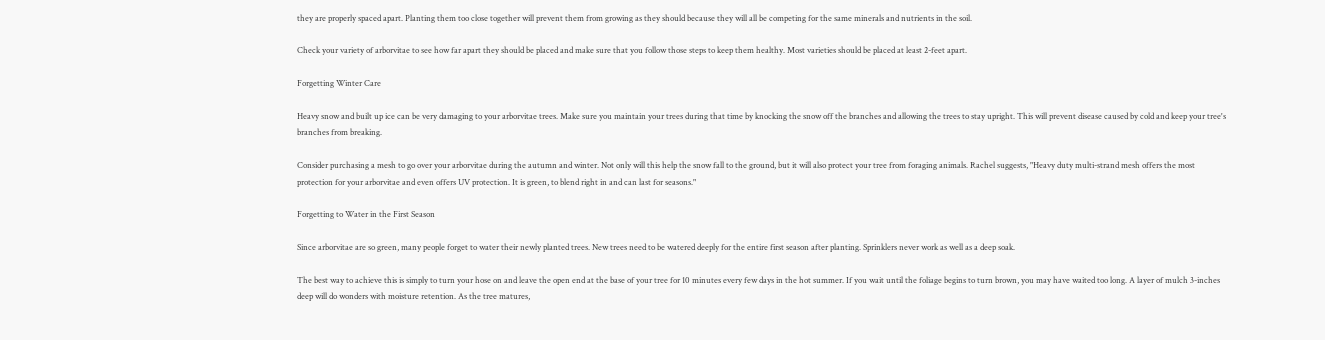they are properly spaced apart. Planting them too close together will prevent them from growing as they should because they will all be competing for the same minerals and nutrients in the soil.

Check your variety of arborvitae to see how far apart they should be placed and make sure that you follow those steps to keep them healthy. Most varieties should be placed at least 2-feet apart.

Forgetting Winter Care

Heavy snow and built up ice can be very damaging to your arborvitae trees. Make sure you maintain your trees during that time by knocking the snow off the branches and allowing the trees to stay upright. This will prevent disease caused by cold and keep your tree's branches from breaking.

Consider purchasing a mesh to go over your arborvitae during the autumn and winter. Not only will this help the snow fall to the ground, but it will also protect your tree from foraging animals. Rachel suggests, "Heavy duty multi-strand mesh offers the most protection for your arborvitae and even offers UV protection. It is green, to blend right in and can last for seasons."

Forgetting to Water in the First Season

Since arborvitae are so green, many people forget to water their newly planted trees. New trees need to be watered deeply for the entire first season after planting. Sprinklers never work as well as a deep soak.

The best way to achieve this is simply to turn your hose on and leave the open end at the base of your tree for 10 minutes every few days in the hot summer. If you wait until the foliage begins to turn brown, you may have waited too long. A layer of mulch 3-inches deep will do wonders with moisture retention. As the tree matures,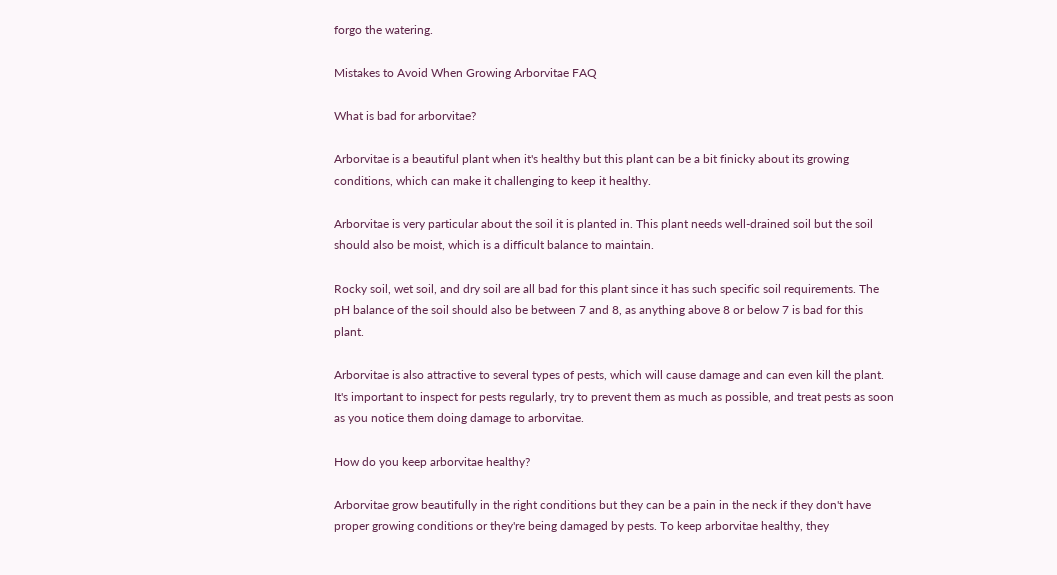forgo the watering.

Mistakes to Avoid When Growing Arborvitae FAQ

What is bad for arborvitae?

Arborvitae is a beautiful plant when it's healthy but this plant can be a bit finicky about its growing conditions, which can make it challenging to keep it healthy.

Arborvitae is very particular about the soil it is planted in. This plant needs well-drained soil but the soil should also be moist, which is a difficult balance to maintain.

Rocky soil, wet soil, and dry soil are all bad for this plant since it has such specific soil requirements. The pH balance of the soil should also be between 7 and 8, as anything above 8 or below 7 is bad for this plant.

Arborvitae is also attractive to several types of pests, which will cause damage and can even kill the plant. It's important to inspect for pests regularly, try to prevent them as much as possible, and treat pests as soon as you notice them doing damage to arborvitae.

How do you keep arborvitae healthy?

Arborvitae grow beautifully in the right conditions but they can be a pain in the neck if they don't have proper growing conditions or they're being damaged by pests. To keep arborvitae healthy, they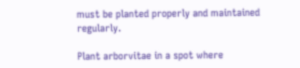must be planted properly and maintained regularly.

Plant arborvitae in a spot where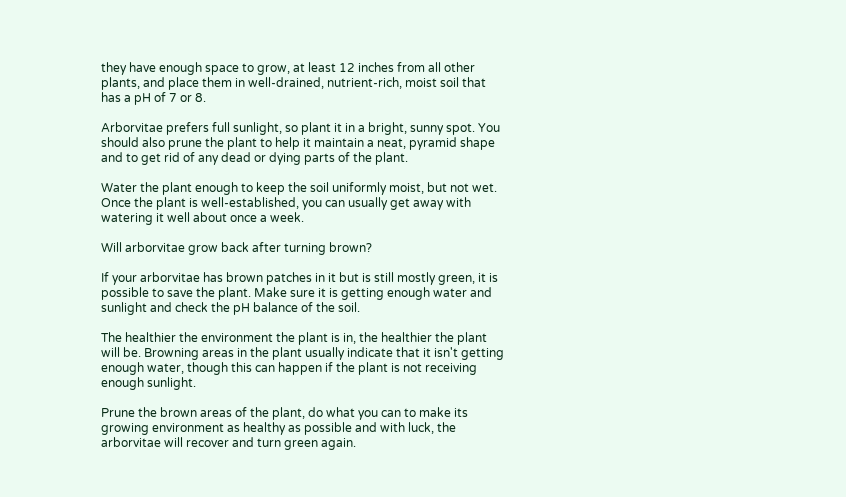they have enough space to grow, at least 12 inches from all other plants, and place them in well-drained, nutrient-rich, moist soil that has a pH of 7 or 8.

Arborvitae prefers full sunlight, so plant it in a bright, sunny spot. You should also prune the plant to help it maintain a neat, pyramid shape and to get rid of any dead or dying parts of the plant.

Water the plant enough to keep the soil uniformly moist, but not wet. Once the plant is well-established, you can usually get away with watering it well about once a week.

Will arborvitae grow back after turning brown?

If your arborvitae has brown patches in it but is still mostly green, it is possible to save the plant. Make sure it is getting enough water and sunlight and check the pH balance of the soil.

The healthier the environment the plant is in, the healthier the plant will be. Browning areas in the plant usually indicate that it isn't getting enough water, though this can happen if the plant is not receiving enough sunlight.

Prune the brown areas of the plant, do what you can to make its growing environment as healthy as possible and with luck, the arborvitae will recover and turn green again.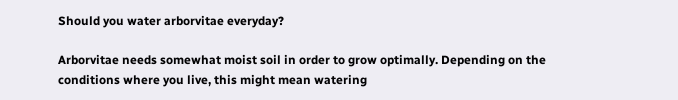Should you water arborvitae everyday?

Arborvitae needs somewhat moist soil in order to grow optimally. Depending on the conditions where you live, this might mean watering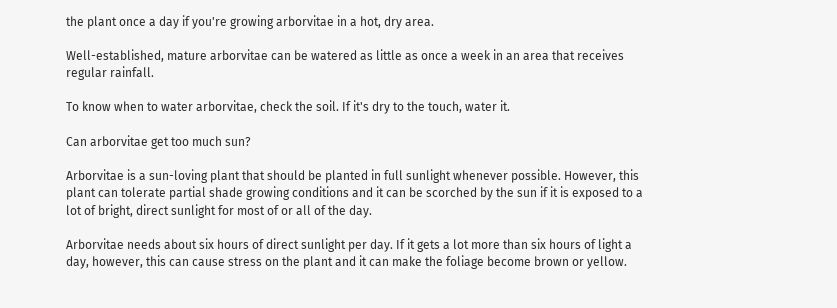the plant once a day if you're growing arborvitae in a hot, dry area.

Well-established, mature arborvitae can be watered as little as once a week in an area that receives regular rainfall.

To know when to water arborvitae, check the soil. If it's dry to the touch, water it.

Can arborvitae get too much sun?

Arborvitae is a sun-loving plant that should be planted in full sunlight whenever possible. However, this plant can tolerate partial shade growing conditions and it can be scorched by the sun if it is exposed to a lot of bright, direct sunlight for most of or all of the day.

Arborvitae needs about six hours of direct sunlight per day. If it gets a lot more than six hours of light a day, however, this can cause stress on the plant and it can make the foliage become brown or yellow.